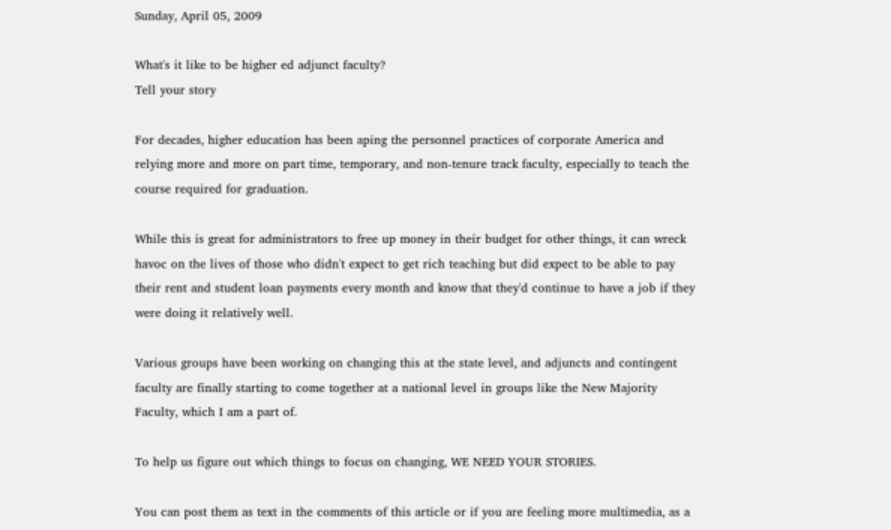Sunday, April 05, 2009

What's it like to be higher ed adjunct faculty?
Tell your story

For decades, higher education has been aping the personnel practices of corporate America and relying more and more on part time, temporary, and non-tenure track faculty, especially to teach the course required for graduation.

While this is great for administrators to free up money in their budget for other things, it can wreck havoc on the lives of those who didn't expect to get rich teaching but did expect to be able to pay their rent and student loan payments every month and know that they'd continue to have a job if they were doing it relatively well.

Various groups have been working on changing this at the state level, and adjuncts and contingent faculty are finally starting to come together at a national level in groups like the New Majority Faculty, which I am a part of.

To help us figure out which things to focus on changing, WE NEED YOUR STORIES.

You can post them as text in the comments of this article or if you are feeling more multimedia, as a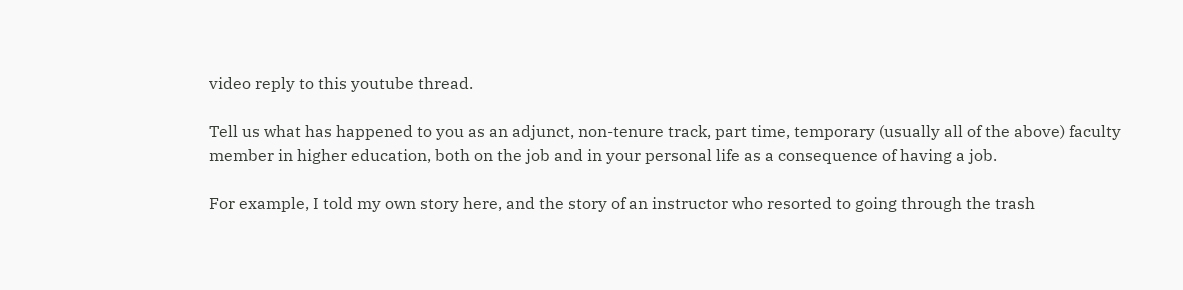video reply to this youtube thread.

Tell us what has happened to you as an adjunct, non-tenure track, part time, temporary (usually all of the above) faculty member in higher education, both on the job and in your personal life as a consequence of having a job.

For example, I told my own story here, and the story of an instructor who resorted to going through the trash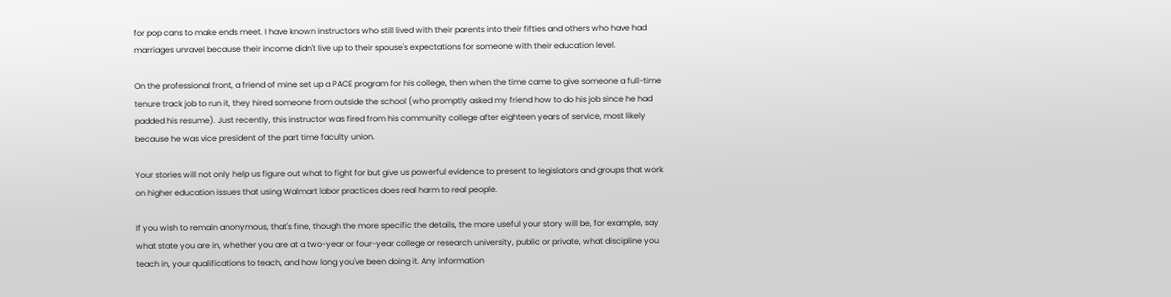for pop cans to make ends meet. I have known instructors who still lived with their parents into their fifties and others who have had marriages unravel because their income didn't live up to their spouse's expectations for someone with their education level.

On the professional front, a friend of mine set up a PACE program for his college, then when the time came to give someone a full-time tenure track job to run it, they hired someone from outside the school (who promptly asked my friend how to do his job since he had padded his resume). Just recently, this instructor was fired from his community college after eighteen years of service, most likely because he was vice president of the part time faculty union.

Your stories will not only help us figure out what to fight for but give us powerful evidence to present to legislators and groups that work on higher education issues that using Walmart labor practices does real harm to real people.

If you wish to remain anonymous, that's fine, though the more specific the details, the more useful your story will be, for example, say what state you are in, whether you are at a two-year or four-year college or research university, public or private, what discipline you teach in, your qualifications to teach, and how long you've been doing it. Any information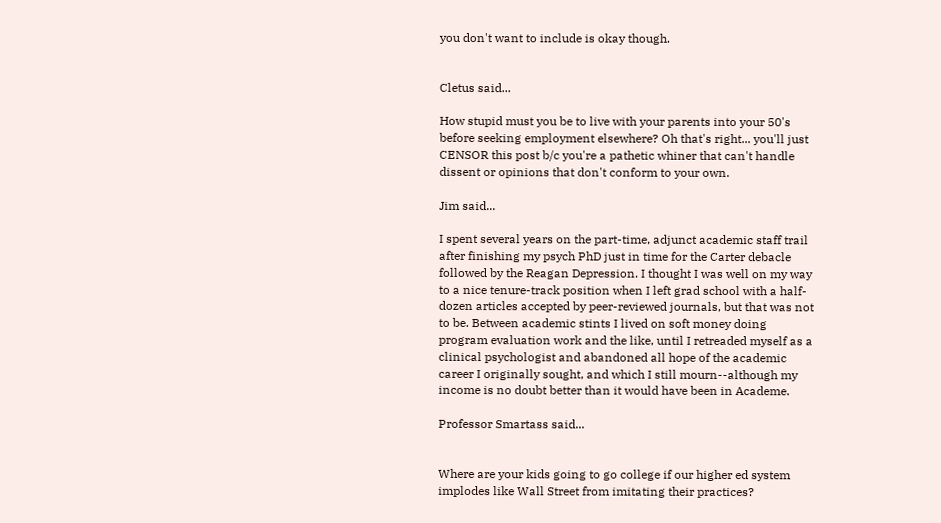you don't want to include is okay though.


Cletus said...

How stupid must you be to live with your parents into your 50's before seeking employment elsewhere? Oh that's right... you'll just CENSOR this post b/c you're a pathetic whiner that can't handle dissent or opinions that don't conform to your own.

Jim said...

I spent several years on the part-time, adjunct academic staff trail after finishing my psych PhD just in time for the Carter debacle followed by the Reagan Depression. I thought I was well on my way to a nice tenure-track position when I left grad school with a half-dozen articles accepted by peer-reviewed journals, but that was not to be. Between academic stints I lived on soft money doing program evaluation work and the like, until I retreaded myself as a clinical psychologist and abandoned all hope of the academic career I originally sought, and which I still mourn--although my income is no doubt better than it would have been in Academe.

Professor Smartass said...


Where are your kids going to go college if our higher ed system implodes like Wall Street from imitating their practices?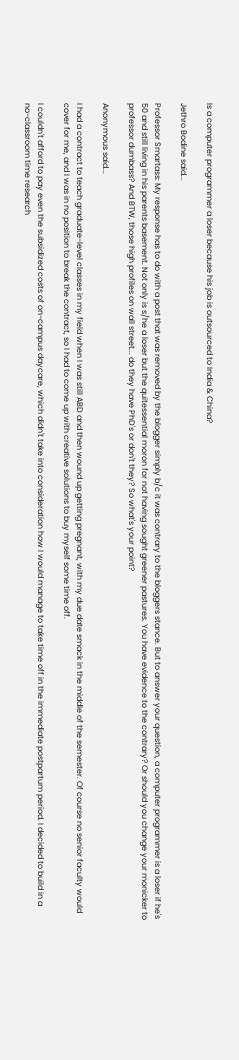Is a computer programmer a loser because his job is outsourced to India & China?

Jethro Bodine said...

Professor Smartass: My response has to do with a post that was removed by the blogger simply b/c it was contrary to the bloggers stance. But to answer your question, a computer programmer is a loser if he's 50 and still living in his parents basement. Not only is s/he a loser but the quitessential moron for not having sought greener pastures. You have evidence to the contrary? Or should you change your monicker to professor dumbass? And BTW, those high profiles on wall street... do they have PhD's or don't they? So what's your point?

Anonymous said...

I had a contract to teach graduate-level classes in my field when I was still ABD and then wound up getting pregnant, with my due date smack in the middle of the semester. Of course no senior faculty would cover for me, and I was in no position to break the contract, so I had to come up with creative solutions to buy myself some time off.

I couldn't afford to pay even the subsidized costs of on-campus daycare, which didn't take into consideration how I would manage to take time off in the immediate postpartum period. I decided to build in a no-classroom time research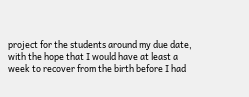project for the students around my due date, with the hope that I would have at least a week to recover from the birth before I had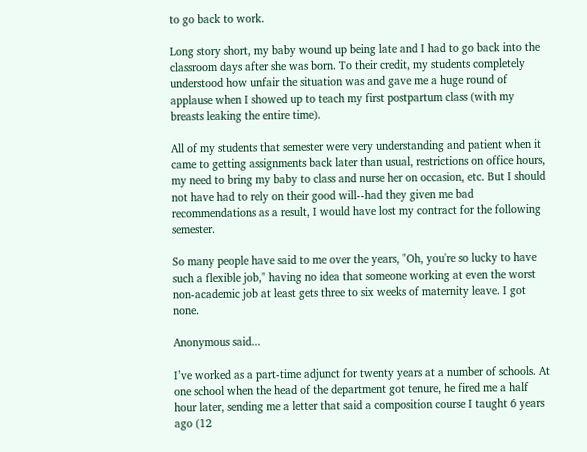to go back to work.

Long story short, my baby wound up being late and I had to go back into the classroom days after she was born. To their credit, my students completely understood how unfair the situation was and gave me a huge round of applause when I showed up to teach my first postpartum class (with my breasts leaking the entire time).

All of my students that semester were very understanding and patient when it came to getting assignments back later than usual, restrictions on office hours, my need to bring my baby to class and nurse her on occasion, etc. But I should not have had to rely on their good will--had they given me bad recommendations as a result, I would have lost my contract for the following semester.

So many people have said to me over the years, "Oh, you're so lucky to have such a flexible job," having no idea that someone working at even the worst non-academic job at least gets three to six weeks of maternity leave. I got none.

Anonymous said...

I’ve worked as a part-time adjunct for twenty years at a number of schools. At one school when the head of the department got tenure, he fired me a half hour later, sending me a letter that said a composition course I taught 6 years ago (12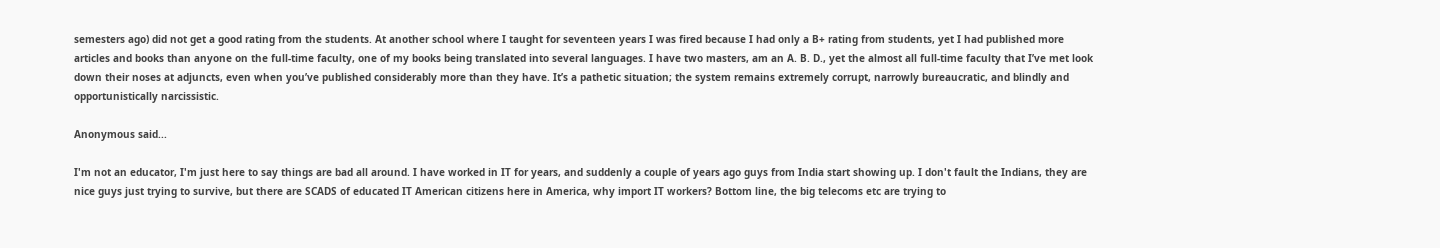semesters ago) did not get a good rating from the students. At another school where I taught for seventeen years I was fired because I had only a B+ rating from students, yet I had published more articles and books than anyone on the full-time faculty, one of my books being translated into several languages. I have two masters, am an A. B. D., yet the almost all full-time faculty that I’ve met look down their noses at adjuncts, even when you’ve published considerably more than they have. It’s a pathetic situation; the system remains extremely corrupt, narrowly bureaucratic, and blindly and opportunistically narcissistic.

Anonymous said...

I'm not an educator, I'm just here to say things are bad all around. I have worked in IT for years, and suddenly a couple of years ago guys from India start showing up. I don't fault the Indians, they are nice guys just trying to survive, but there are SCADS of educated IT American citizens here in America, why import IT workers? Bottom line, the big telecoms etc are trying to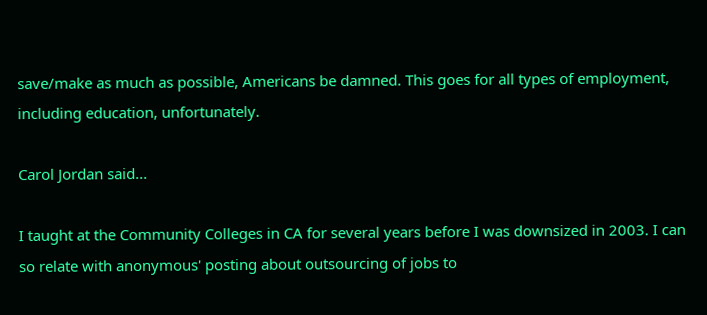save/make as much as possible, Americans be damned. This goes for all types of employment, including education, unfortunately.

Carol Jordan said...

I taught at the Community Colleges in CA for several years before I was downsized in 2003. I can so relate with anonymous' posting about outsourcing of jobs to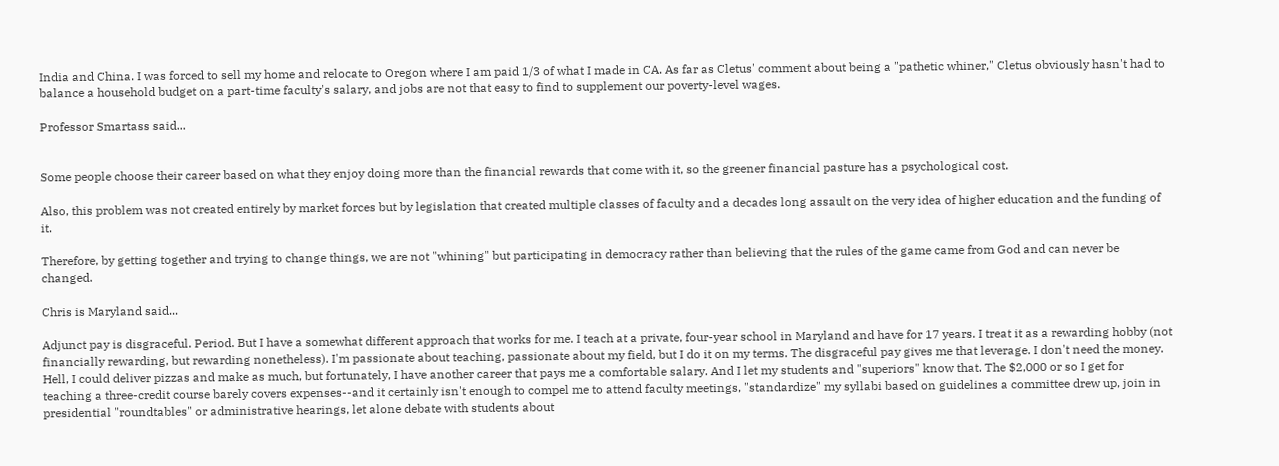India and China. I was forced to sell my home and relocate to Oregon where I am paid 1/3 of what I made in CA. As far as Cletus' comment about being a "pathetic whiner," Cletus obviously hasn't had to balance a household budget on a part-time faculty's salary, and jobs are not that easy to find to supplement our poverty-level wages.

Professor Smartass said...


Some people choose their career based on what they enjoy doing more than the financial rewards that come with it, so the greener financial pasture has a psychological cost.

Also, this problem was not created entirely by market forces but by legislation that created multiple classes of faculty and a decades long assault on the very idea of higher education and the funding of it.

Therefore, by getting together and trying to change things, we are not "whining" but participating in democracy rather than believing that the rules of the game came from God and can never be changed.

Chris is Maryland said...

Adjunct pay is disgraceful. Period. But I have a somewhat different approach that works for me. I teach at a private, four-year school in Maryland and have for 17 years. I treat it as a rewarding hobby (not financially rewarding, but rewarding nonetheless). I'm passionate about teaching, passionate about my field, but I do it on my terms. The disgraceful pay gives me that leverage. I don't need the money. Hell, I could deliver pizzas and make as much, but fortunately, I have another career that pays me a comfortable salary. And I let my students and "superiors" know that. The $2,000 or so I get for teaching a three-credit course barely covers expenses--and it certainly isn't enough to compel me to attend faculty meetings, "standardize" my syllabi based on guidelines a committee drew up, join in presidential "roundtables" or administrative hearings, let alone debate with students about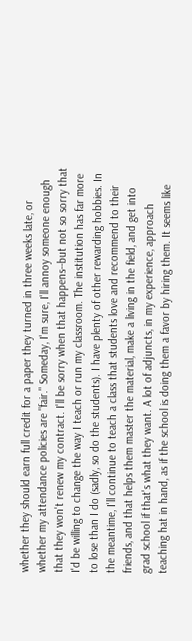whether they should earn full credit for a paper they turned in three weeks late, or whether my attendance policies are "fair." Someday, I'm sure, I'll annoy someone enough that they won't renew my contract. I'll be sorry when that happens--but not so sorry that I'd be willing to change the way I teach or run my classroom. The institution has far more to lose than I do (sadly, so do the students). I have plenty of other rewarding hobbies. In the meantime, I'll continue to teach a class that students love and recommend to their friends, and that helps them master the material, make a living in the field, and get into grad school if that's what they want. A lot of adjuncts, in my experience, approach teaching hat in hand, as if the school is doing them a favor by hiring them. It seems like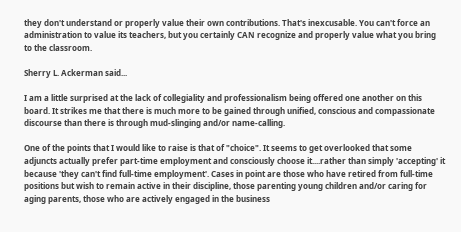they don't understand or properly value their own contributions. That's inexcusable. You can't force an administration to value its teachers, but you certainly CAN recognize and properly value what you bring to the classroom.

Sherry L. Ackerman said...

I am a little surprised at the lack of collegiality and professionalism being offered one another on this board. It strikes me that there is much more to be gained through unified, conscious and compassionate discourse than there is through mud-slinging and/or name-calling.

One of the points that I would like to raise is that of "choice". It seems to get overlooked that some adjuncts actually prefer part-time employment and consciously choose it....rather than simply 'accepting' it because 'they can't find full-time employment'. Cases in point are those who have retired from full-time positions but wish to remain active in their discipline, those parenting young children and/or caring for aging parents, those who are actively engaged in the business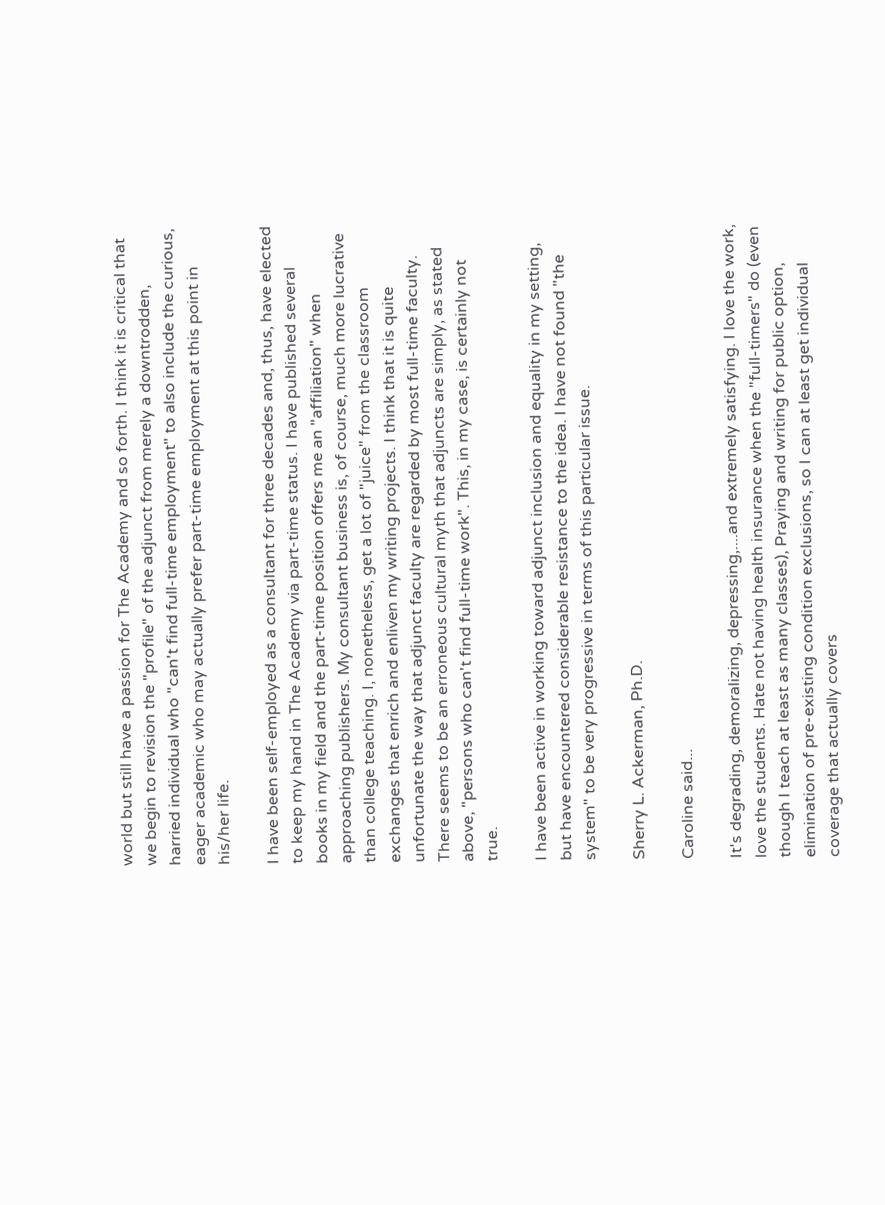world but still have a passion for The Academy and so forth. I think it is critical that we begin to revision the "profile" of the adjunct from merely a downtrodden, harried individual who "can't find full-time employment" to also include the curious, eager academic who may actually prefer part-time employment at this point in his/her life.

I have been self-employed as a consultant for three decades and, thus, have elected to keep my hand in The Academy via part-time status. I have published several books in my field and the part-time position offers me an "affiliation" when approaching publishers. My consultant business is, of course, much more lucrative than college teaching. I, nonetheless, get a lot of "juice" from the classroom exchanges that enrich and enliven my writing projects. I think that it is quite unfortunate the way that adjunct faculty are regarded by most full-time faculty. There seems to be an erroneous cultural myth that adjuncts are simply, as stated above, "persons who can't find full-time work". This, in my case, is certainly not true.

I have been active in working toward adjunct inclusion and equality in my setting, but have encountered considerable resistance to the idea. I have not found "the system" to be very progressive in terms of this particular issue.

Sherry L. Ackerman, Ph.D.

Caroline said...

It's degrading, demoralizing, depressing,....and extremely satisfying. I love the work, love the students. Hate not having health insurance when the "full-timers" do (even though I teach at least as many classes), Praying and writing for public option, elimination of pre-existing condition exclusions, so I can at least get individual coverage that actually covers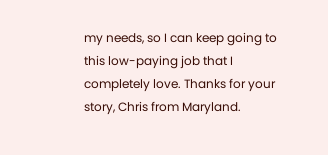my needs, so I can keep going to this low-paying job that I completely love. Thanks for your story, Chris from Maryland.